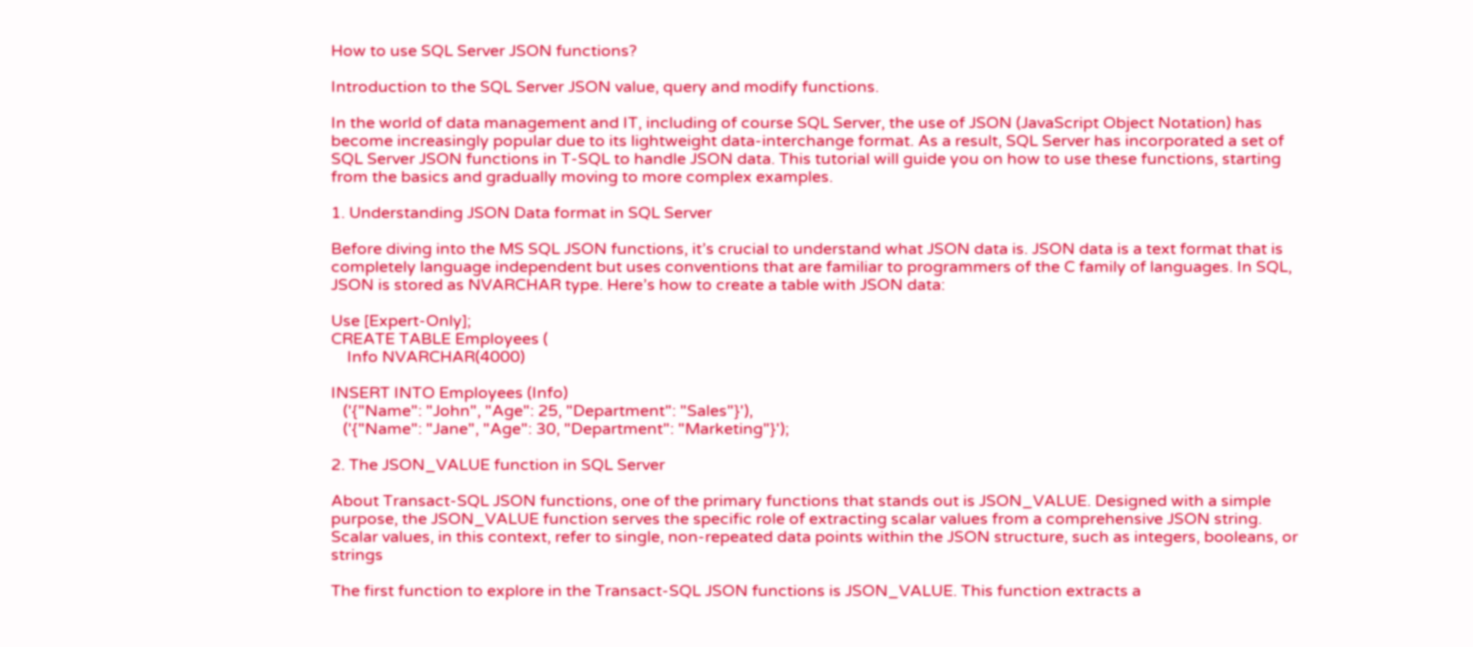How to use SQL Server JSON functions?

Introduction to the SQL Server JSON value, query and modify functions.

In the world of data management and IT, including of course SQL Server, the use of JSON (JavaScript Object Notation) has become increasingly popular due to its lightweight data-interchange format. As a result, SQL Server has incorporated a set of SQL Server JSON functions in T-SQL to handle JSON data. This tutorial will guide you on how to use these functions, starting from the basics and gradually moving to more complex examples.

1. Understanding JSON Data format in SQL Server

Before diving into the MS SQL JSON functions, it’s crucial to understand what JSON data is. JSON data is a text format that is completely language independent but uses conventions that are familiar to programmers of the C family of languages. In SQL, JSON is stored as NVARCHAR type. Here’s how to create a table with JSON data:

Use [Expert-Only];
CREATE TABLE Employees (
    Info NVARCHAR(4000)

INSERT INTO Employees (Info)
   ('{"Name": "John", "Age": 25, "Department": "Sales"}'),
   ('{"Name": "Jane", "Age": 30, "Department": "Marketing"}');

2. The JSON_VALUE function in SQL Server

About Transact-SQL JSON functions, one of the primary functions that stands out is JSON_VALUE. Designed with a simple purpose, the JSON_VALUE function serves the specific role of extracting scalar values from a comprehensive JSON string. Scalar values, in this context, refer to single, non-repeated data points within the JSON structure, such as integers, booleans, or strings

The first function to explore in the Transact-SQL JSON functions is JSON_VALUE. This function extracts a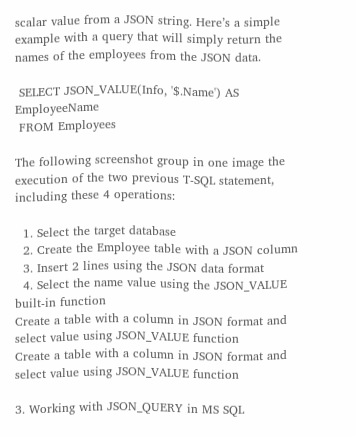scalar value from a JSON string. Here’s a simple example with a query that will simply return the names of the employees from the JSON data.

 SELECT JSON_VALUE(Info, '$.Name') AS EmployeeName
 FROM Employees

The following screenshot group in one image the execution of the two previous T-SQL statement, including these 4 operations:

  1. Select the target database
  2. Create the Employee table with a JSON column
  3. Insert 2 lines using the JSON data format
  4. Select the name value using the JSON_VALUE built-in function
Create a table with a column in JSON format and select value using JSON_VALUE function
Create a table with a column in JSON format and select value using JSON_VALUE function

3. Working with JSON_QUERY in MS SQL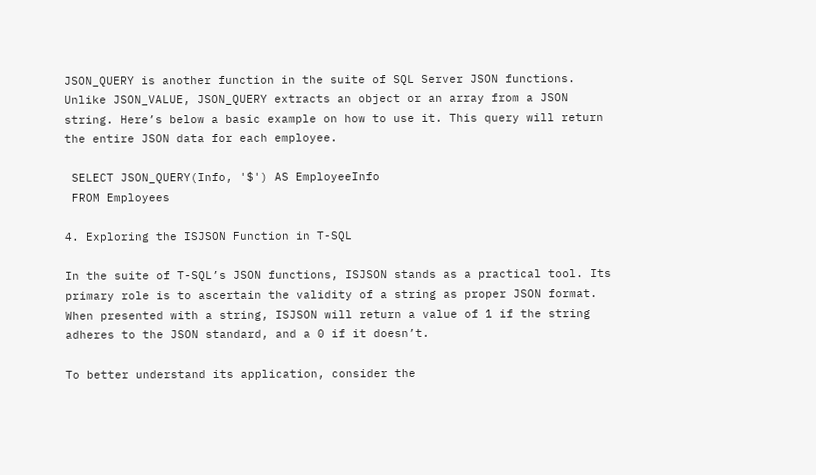JSON_QUERY is another function in the suite of SQL Server JSON functions. Unlike JSON_VALUE, JSON_QUERY extracts an object or an array from a JSON string. Here’s below a basic example on how to use it. This query will return the entire JSON data for each employee.

 SELECT JSON_QUERY(Info, '$') AS EmployeeInfo
 FROM Employees

4. Exploring the ISJSON Function in T-SQL

In the suite of T-SQL’s JSON functions, ISJSON stands as a practical tool. Its primary role is to ascertain the validity of a string as proper JSON format. When presented with a string, ISJSON will return a value of 1 if the string adheres to the JSON standard, and a 0 if it doesn’t.

To better understand its application, consider the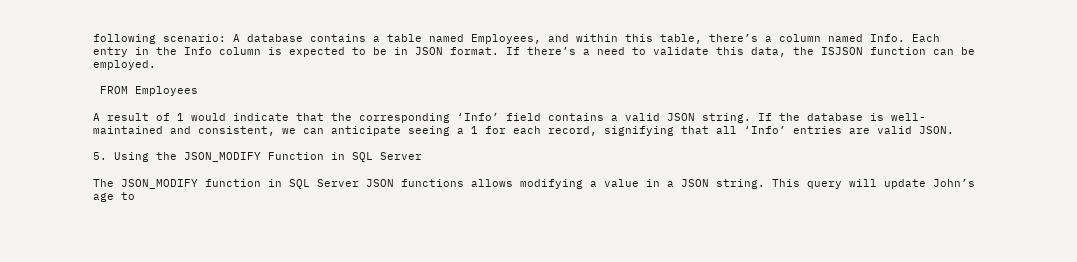following scenario: A database contains a table named Employees, and within this table, there’s a column named Info. Each entry in the Info column is expected to be in JSON format. If there’s a need to validate this data, the ISJSON function can be employed.

 FROM Employees

A result of 1 would indicate that the corresponding ‘Info’ field contains a valid JSON string. If the database is well-maintained and consistent, we can anticipate seeing a 1 for each record, signifying that all ‘Info’ entries are valid JSON.

5. Using the JSON_MODIFY Function in SQL Server

The JSON_MODIFY function in SQL Server JSON functions allows modifying a value in a JSON string. This query will update John’s age to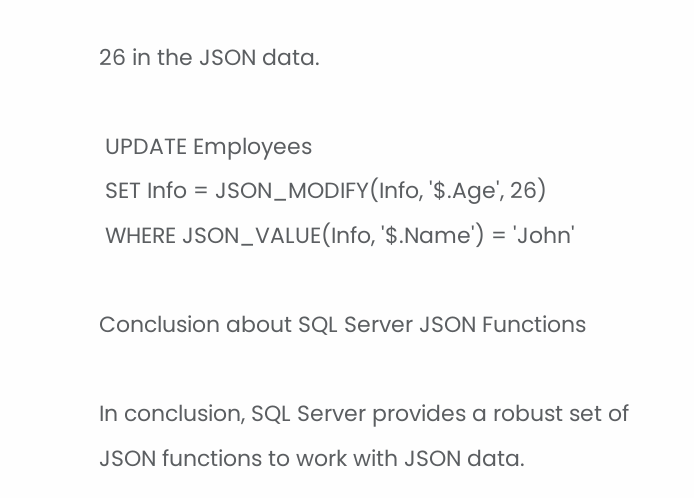26 in the JSON data.

 UPDATE Employees
 SET Info = JSON_MODIFY(Info, '$.Age', 26)
 WHERE JSON_VALUE(Info, '$.Name') = 'John'

Conclusion about SQL Server JSON Functions

In conclusion, SQL Server provides a robust set of JSON functions to work with JSON data.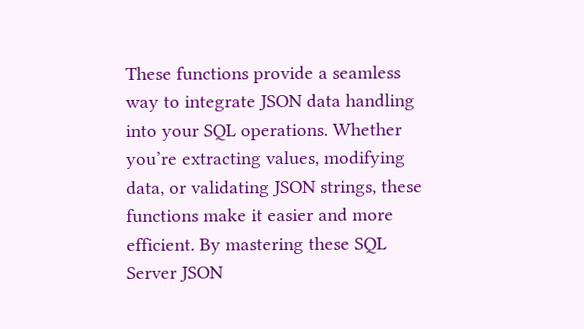These functions provide a seamless way to integrate JSON data handling into your SQL operations. Whether you’re extracting values, modifying data, or validating JSON strings, these functions make it easier and more efficient. By mastering these SQL Server JSON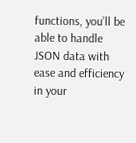functions, you’ll be able to handle JSON data with ease and efficiency in your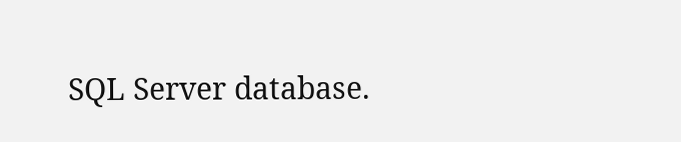SQL Server database.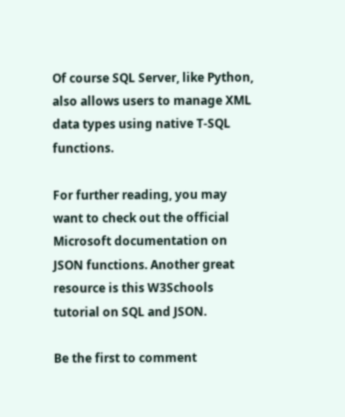Of course SQL Server, like Python, also allows users to manage XML data types using native T-SQL functions.

For further reading, you may want to check out the official Microsoft documentation on JSON functions. Another great resource is this W3Schools tutorial on SQL and JSON.

Be the first to comment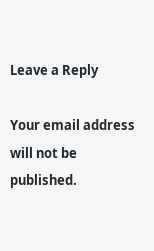Leave a Reply

Your email address will not be published.